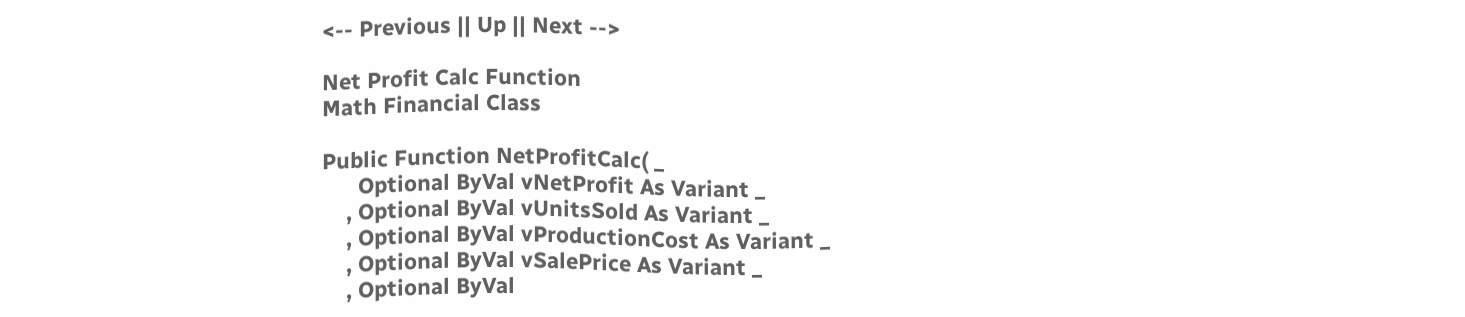<-- Previous || Up || Next -->

Net Profit Calc Function
Math Financial Class

Public Function NetProfitCalc( _
      Optional ByVal vNetProfit As Variant _
    , Optional ByVal vUnitsSold As Variant _
    , Optional ByVal vProductionCost As Variant _
    , Optional ByVal vSalePrice As Variant _
    , Optional ByVal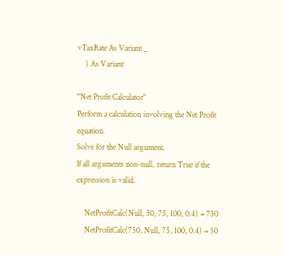vTaxRate As Variant _
    ) As Variant

"Net Profit Calculator"
Perform a calculation involving the Net Profit equation.
Solve for the Null argument.
If all arguments non-null, return True if the expression is valid.

    NetProfitCalc(Null, 50, 75, 100, 0.4) = 750
    NetProfitCalc(750, Null, 75, 100, 0.4) = 50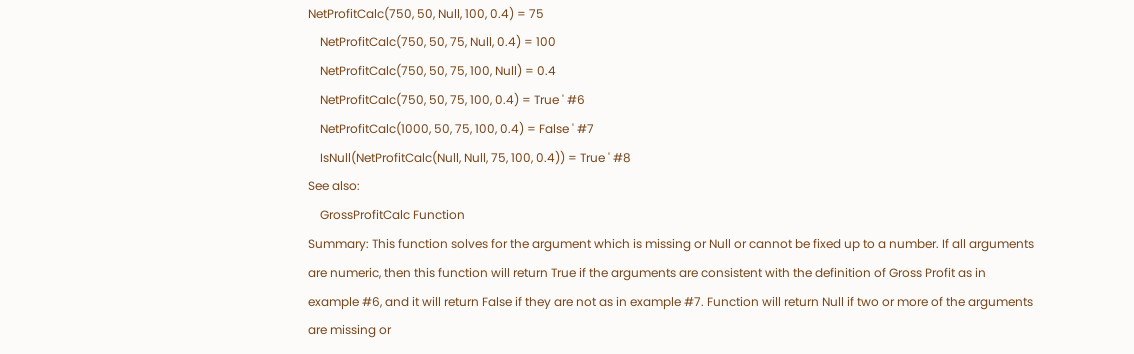NetProfitCalc(750, 50, Null, 100, 0.4) = 75
    NetProfitCalc(750, 50, 75, Null, 0.4) = 100
    NetProfitCalc(750, 50, 75, 100, Null) = 0.4
    NetProfitCalc(750, 50, 75, 100, 0.4) = True ' #6
    NetProfitCalc(1000, 50, 75, 100, 0.4) = False ' #7
    IsNull(NetProfitCalc(Null, Null, 75, 100, 0.4)) = True ' #8
See also:
    GrossProfitCalc Function
Summary: This function solves for the argument which is missing or Null or cannot be fixed up to a number. If all arguments are numeric, then this function will return True if the arguments are consistent with the definition of Gross Profit as in example #6, and it will return False if they are not as in example #7. Function will return Null if two or more of the arguments are missing or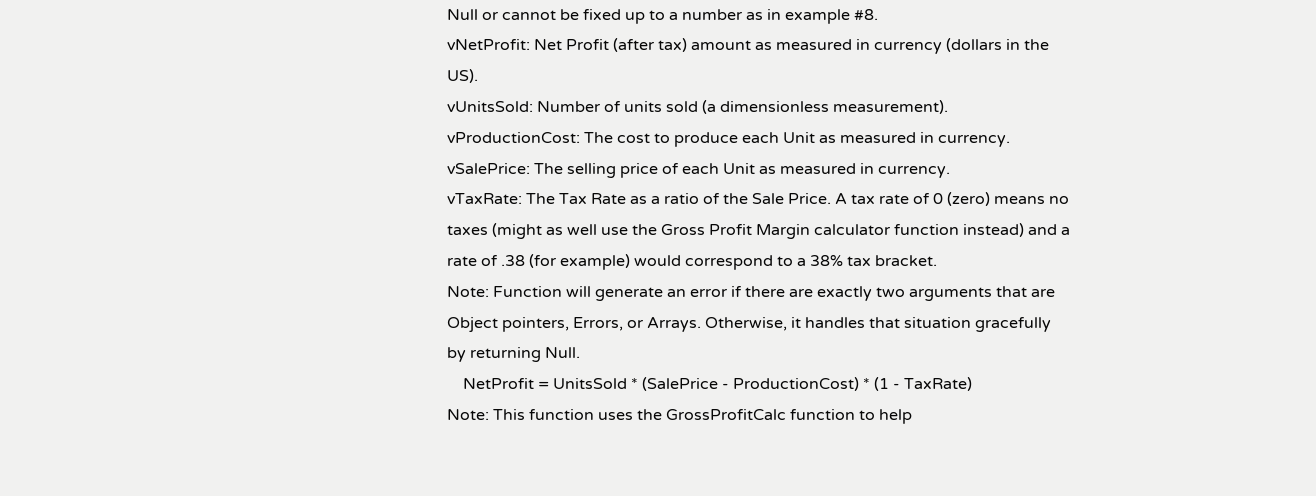Null or cannot be fixed up to a number as in example #8.
vNetProfit: Net Profit (after tax) amount as measured in currency (dollars in the US).
vUnitsSold: Number of units sold (a dimensionless measurement).
vProductionCost: The cost to produce each Unit as measured in currency.
vSalePrice: The selling price of each Unit as measured in currency.
vTaxRate: The Tax Rate as a ratio of the Sale Price. A tax rate of 0 (zero) means no taxes (might as well use the Gross Profit Margin calculator function instead) and a rate of .38 (for example) would correspond to a 38% tax bracket.
Note: Function will generate an error if there are exactly two arguments that are Object pointers, Errors, or Arrays. Otherwise, it handles that situation gracefully by returning Null.
    NetProfit = UnitsSold * (SalePrice - ProductionCost) * (1 - TaxRate)
Note: This function uses the GrossProfitCalc function to help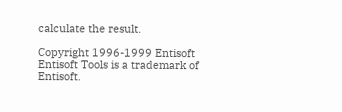calculate the result.

Copyright 1996-1999 Entisoft
Entisoft Tools is a trademark of Entisoft.